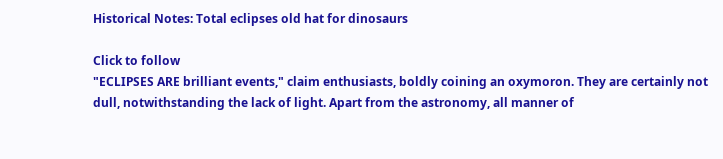Historical Notes: Total eclipses old hat for dinosaurs

Click to follow
"ECLIPSES ARE brilliant events," claim enthusiasts, boldly coining an oxymoron. They are certainly not dull, notwithstanding the lack of light. Apart from the astronomy, all manner of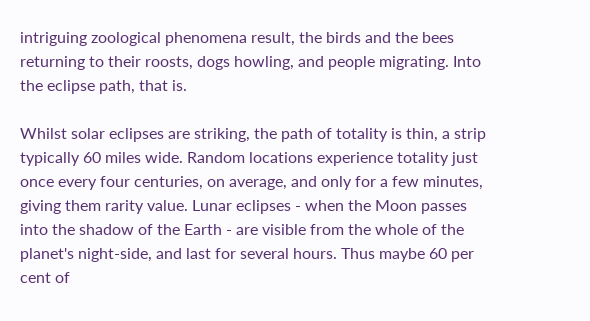intriguing zoological phenomena result, the birds and the bees returning to their roosts, dogs howling, and people migrating. Into the eclipse path, that is.

Whilst solar eclipses are striking, the path of totality is thin, a strip typically 60 miles wide. Random locations experience totality just once every four centuries, on average, and only for a few minutes, giving them rarity value. Lunar eclipses - when the Moon passes into the shadow of the Earth - are visible from the whole of the planet's night-side, and last for several hours. Thus maybe 60 per cent of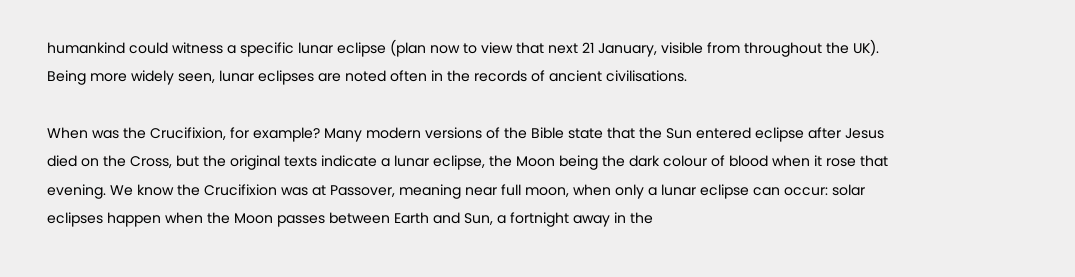humankind could witness a specific lunar eclipse (plan now to view that next 21 January, visible from throughout the UK). Being more widely seen, lunar eclipses are noted often in the records of ancient civilisations.

When was the Crucifixion, for example? Many modern versions of the Bible state that the Sun entered eclipse after Jesus died on the Cross, but the original texts indicate a lunar eclipse, the Moon being the dark colour of blood when it rose that evening. We know the Crucifixion was at Passover, meaning near full moon, when only a lunar eclipse can occur: solar eclipses happen when the Moon passes between Earth and Sun, a fortnight away in the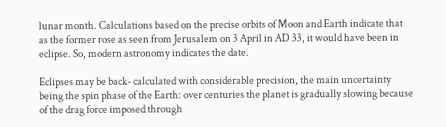lunar month. Calculations based on the precise orbits of Moon and Earth indicate that as the former rose as seen from Jerusalem on 3 April in AD 33, it would have been in eclipse. So, modern astronomy indicates the date.

Eclipses may be back- calculated with considerable precision, the main uncertainty being the spin phase of the Earth: over centuries the planet is gradually slowing because of the drag force imposed through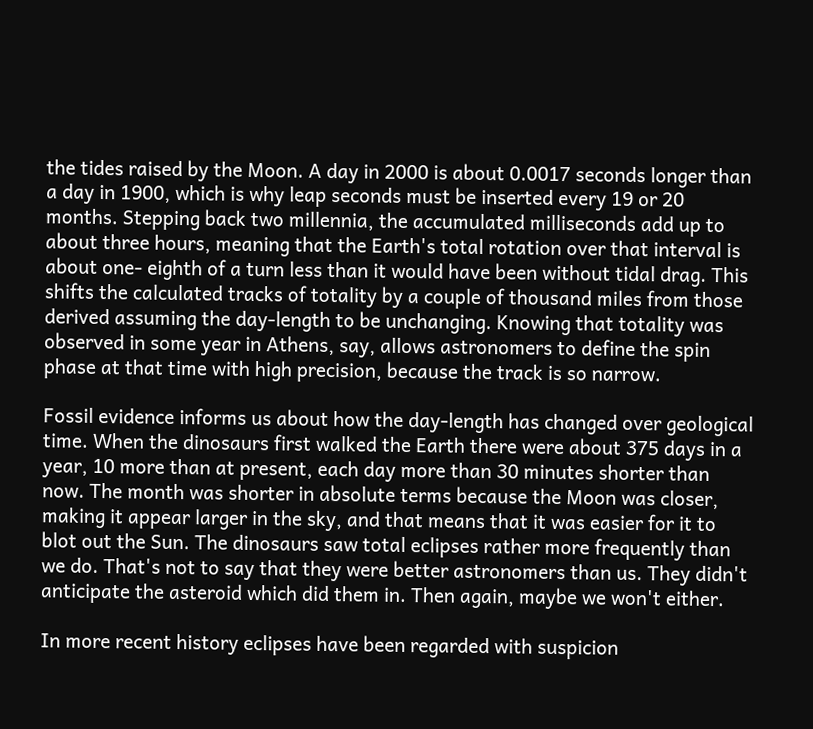the tides raised by the Moon. A day in 2000 is about 0.0017 seconds longer than a day in 1900, which is why leap seconds must be inserted every 19 or 20 months. Stepping back two millennia, the accumulated milliseconds add up to about three hours, meaning that the Earth's total rotation over that interval is about one- eighth of a turn less than it would have been without tidal drag. This shifts the calculated tracks of totality by a couple of thousand miles from those derived assuming the day-length to be unchanging. Knowing that totality was observed in some year in Athens, say, allows astronomers to define the spin phase at that time with high precision, because the track is so narrow.

Fossil evidence informs us about how the day-length has changed over geological time. When the dinosaurs first walked the Earth there were about 375 days in a year, 10 more than at present, each day more than 30 minutes shorter than now. The month was shorter in absolute terms because the Moon was closer, making it appear larger in the sky, and that means that it was easier for it to blot out the Sun. The dinosaurs saw total eclipses rather more frequently than we do. That's not to say that they were better astronomers than us. They didn't anticipate the asteroid which did them in. Then again, maybe we won't either.

In more recent history eclipses have been regarded with suspicion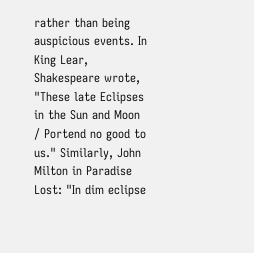rather than being auspicious events. In King Lear, Shakespeare wrote, "These late Eclipses in the Sun and Moon / Portend no good to us." Similarly, John Milton in Paradise Lost: "In dim eclipse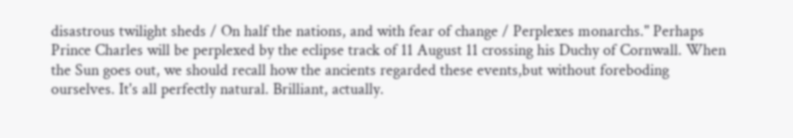disastrous twilight sheds / On half the nations, and with fear of change / Perplexes monarchs." Perhaps Prince Charles will be perplexed by the eclipse track of 11 August 11 crossing his Duchy of Cornwall. When the Sun goes out, we should recall how the ancients regarded these events,but without foreboding ourselves. It's all perfectly natural. Brilliant, actually.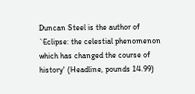Duncan Steel is the author of `Eclipse: the celestial phenomenon which has changed the course of history' (Headline, pounds 14.99)